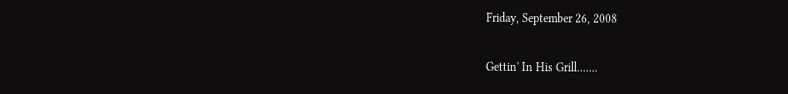Friday, September 26, 2008

Gettin' In His Grill.......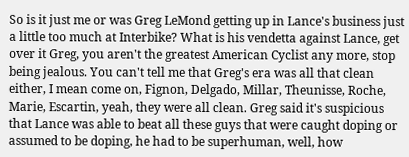So is it just me or was Greg LeMond getting up in Lance's business just a little too much at Interbike? What is his vendetta against Lance, get over it Greg, you aren't the greatest American Cyclist any more, stop being jealous. You can't tell me that Greg's era was all that clean either, I mean come on, Fignon, Delgado, Millar, Theunisse, Roche, Marie, Escartin, yeah, they were all clean. Greg said it's suspicious that Lance was able to beat all these guys that were caught doping or assumed to be doping, he had to be superhuman, well, how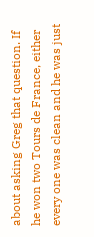about asking Greg that question. If he won two Tours de France, either every one was clean and he was just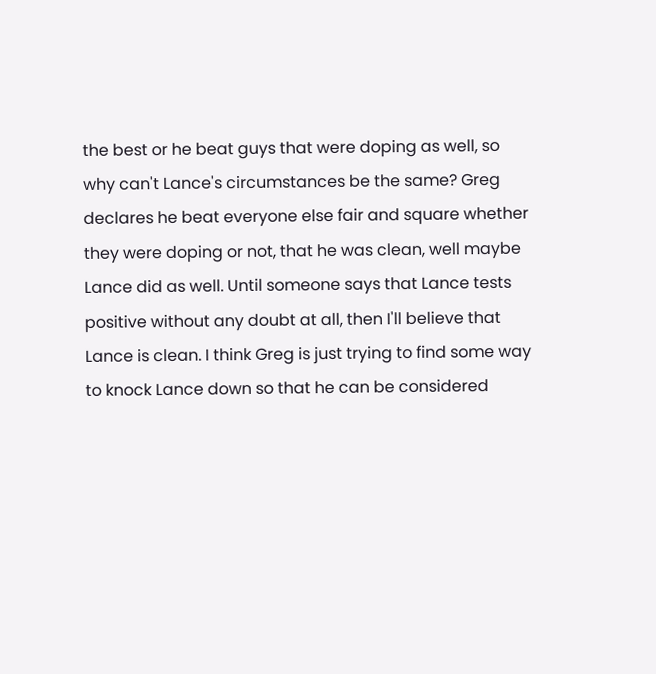the best or he beat guys that were doping as well, so why can't Lance's circumstances be the same? Greg declares he beat everyone else fair and square whether they were doping or not, that he was clean, well maybe Lance did as well. Until someone says that Lance tests positive without any doubt at all, then I'll believe that Lance is clean. I think Greg is just trying to find some way to knock Lance down so that he can be considered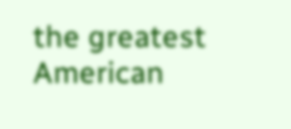the greatest American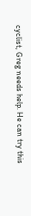cyclist, Greg needs help. He can try this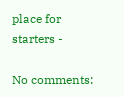place for starters -

No comments: